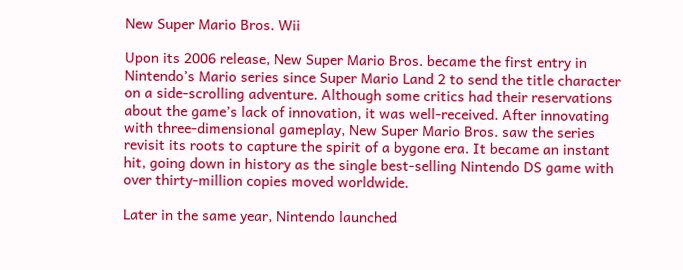New Super Mario Bros. Wii

Upon its 2006 release, New Super Mario Bros. became the first entry in Nintendo’s Mario series since Super Mario Land 2 to send the title character on a side-scrolling adventure. Although some critics had their reservations about the game’s lack of innovation, it was well-received. After innovating with three-dimensional gameplay, New Super Mario Bros. saw the series revisit its roots to capture the spirit of a bygone era. It became an instant hit, going down in history as the single best-selling Nintendo DS game with over thirty-million copies moved worldwide.

Later in the same year, Nintendo launched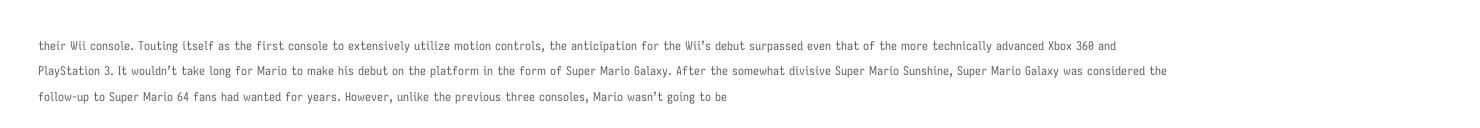their Wii console. Touting itself as the first console to extensively utilize motion controls, the anticipation for the Wii’s debut surpassed even that of the more technically advanced Xbox 360 and PlayStation 3. It wouldn’t take long for Mario to make his debut on the platform in the form of Super Mario Galaxy. After the somewhat divisive Super Mario Sunshine, Super Mario Galaxy was considered the follow-up to Super Mario 64 fans had wanted for years. However, unlike the previous three consoles, Mario wasn’t going to be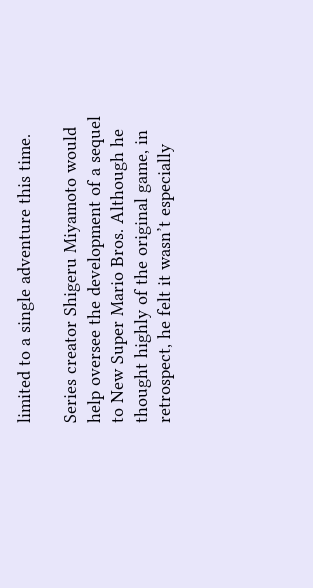limited to a single adventure this time.

Series creator Shigeru Miyamoto would help oversee the development of a sequel to New Super Mario Bros. Although he thought highly of the original game, in retrospect, he felt it wasn’t especially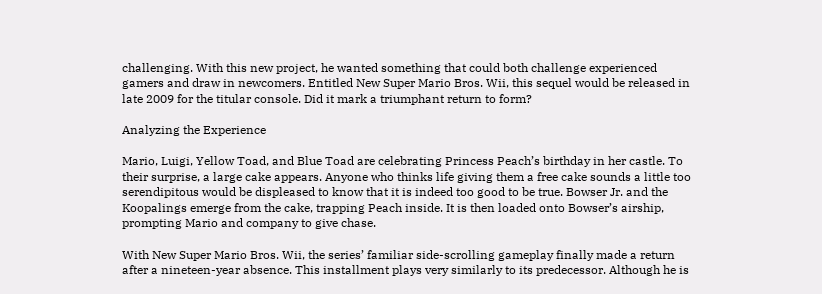challenging. With this new project, he wanted something that could both challenge experienced gamers and draw in newcomers. Entitled New Super Mario Bros. Wii, this sequel would be released in late 2009 for the titular console. Did it mark a triumphant return to form?

Analyzing the Experience

Mario, Luigi, Yellow Toad, and Blue Toad are celebrating Princess Peach’s birthday in her castle. To their surprise, a large cake appears. Anyone who thinks life giving them a free cake sounds a little too serendipitous would be displeased to know that it is indeed too good to be true. Bowser Jr. and the Koopalings emerge from the cake, trapping Peach inside. It is then loaded onto Bowser’s airship, prompting Mario and company to give chase.

With New Super Mario Bros. Wii, the series’ familiar side-scrolling gameplay finally made a return after a nineteen-year absence. This installment plays very similarly to its predecessor. Although he is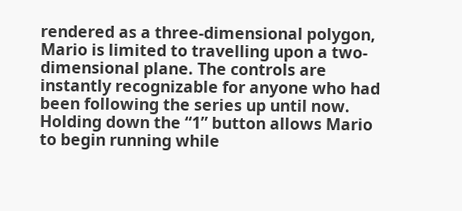rendered as a three-dimensional polygon, Mario is limited to travelling upon a two-dimensional plane. The controls are instantly recognizable for anyone who had been following the series up until now. Holding down the “1” button allows Mario to begin running while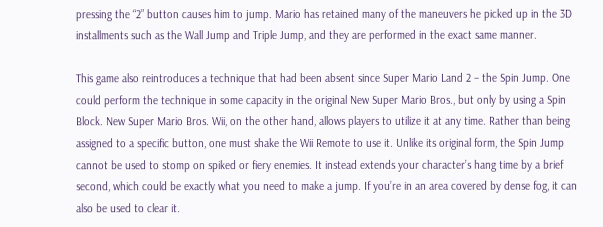pressing the “2” button causes him to jump. Mario has retained many of the maneuvers he picked up in the 3D installments such as the Wall Jump and Triple Jump, and they are performed in the exact same manner.

This game also reintroduces a technique that had been absent since Super Mario Land 2 – the Spin Jump. One could perform the technique in some capacity in the original New Super Mario Bros., but only by using a Spin Block. New Super Mario Bros. Wii, on the other hand, allows players to utilize it at any time. Rather than being assigned to a specific button, one must shake the Wii Remote to use it. Unlike its original form, the Spin Jump cannot be used to stomp on spiked or fiery enemies. It instead extends your character’s hang time by a brief second, which could be exactly what you need to make a jump. If you’re in an area covered by dense fog, it can also be used to clear it.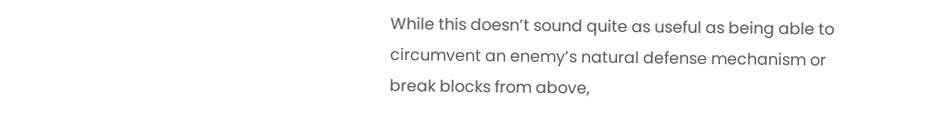While this doesn’t sound quite as useful as being able to circumvent an enemy’s natural defense mechanism or break blocks from above,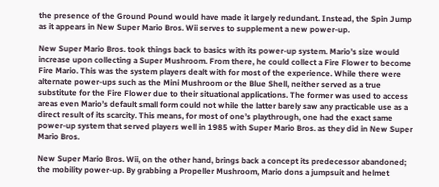the presence of the Ground Pound would have made it largely redundant. Instead, the Spin Jump as it appears in New Super Mario Bros. Wii serves to supplement a new power-up.

New Super Mario Bros. took things back to basics with its power-up system. Mario’s size would increase upon collecting a Super Mushroom. From there, he could collect a Fire Flower to become Fire Mario. This was the system players dealt with for most of the experience. While there were alternate power-ups such as the Mini Mushroom or the Blue Shell, neither served as a true substitute for the Fire Flower due to their situational applications. The former was used to access areas even Mario’s default small form could not while the latter barely saw any practicable use as a direct result of its scarcity. This means, for most of one’s playthrough, one had the exact same power-up system that served players well in 1985 with Super Mario Bros. as they did in New Super Mario Bros.

New Super Mario Bros. Wii, on the other hand, brings back a concept its predecessor abandoned; the mobility power-up. By grabbing a Propeller Mushroom, Mario dons a jumpsuit and helmet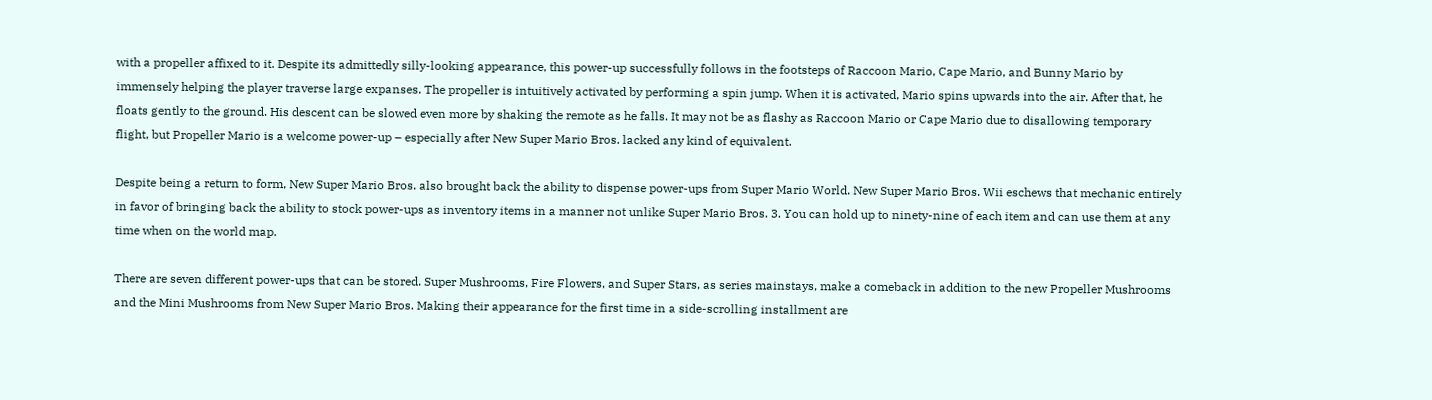with a propeller affixed to it. Despite its admittedly silly-looking appearance, this power-up successfully follows in the footsteps of Raccoon Mario, Cape Mario, and Bunny Mario by immensely helping the player traverse large expanses. The propeller is intuitively activated by performing a spin jump. When it is activated, Mario spins upwards into the air. After that, he floats gently to the ground. His descent can be slowed even more by shaking the remote as he falls. It may not be as flashy as Raccoon Mario or Cape Mario due to disallowing temporary flight, but Propeller Mario is a welcome power-up – especially after New Super Mario Bros. lacked any kind of equivalent.

Despite being a return to form, New Super Mario Bros. also brought back the ability to dispense power-ups from Super Mario World. New Super Mario Bros. Wii eschews that mechanic entirely in favor of bringing back the ability to stock power-ups as inventory items in a manner not unlike Super Mario Bros. 3. You can hold up to ninety-nine of each item and can use them at any time when on the world map.

There are seven different power-ups that can be stored. Super Mushrooms, Fire Flowers, and Super Stars, as series mainstays, make a comeback in addition to the new Propeller Mushrooms and the Mini Mushrooms from New Super Mario Bros. Making their appearance for the first time in a side-scrolling installment are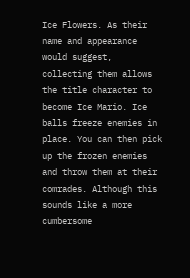Ice Flowers. As their name and appearance would suggest, collecting them allows the title character to become Ice Mario. Ice balls freeze enemies in place. You can then pick up the frozen enemies and throw them at their comrades. Although this sounds like a more cumbersome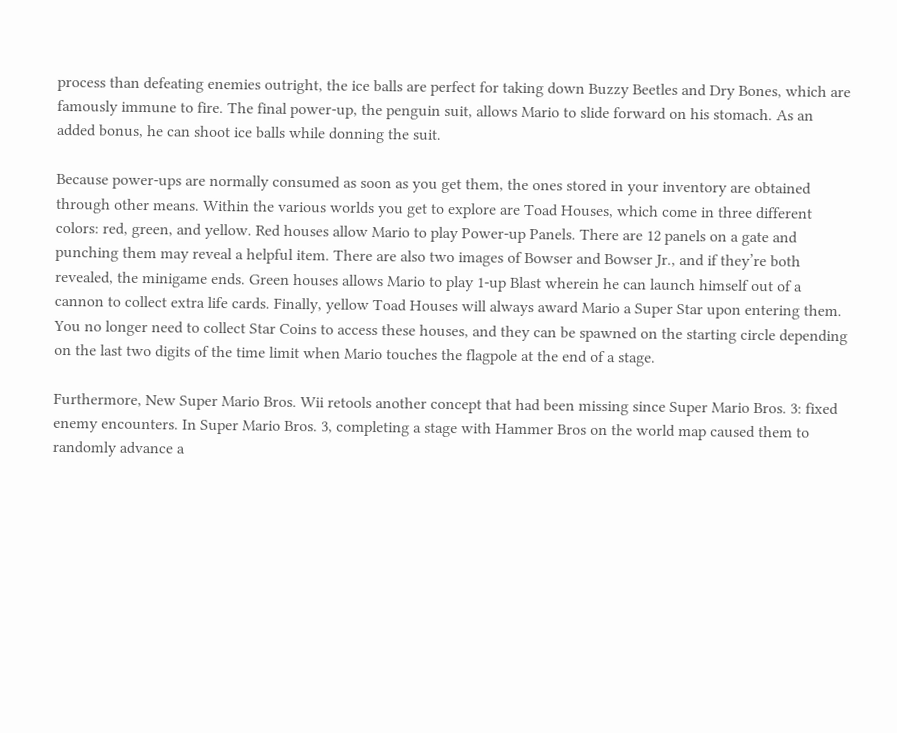process than defeating enemies outright, the ice balls are perfect for taking down Buzzy Beetles and Dry Bones, which are famously immune to fire. The final power-up, the penguin suit, allows Mario to slide forward on his stomach. As an added bonus, he can shoot ice balls while donning the suit.

Because power-ups are normally consumed as soon as you get them, the ones stored in your inventory are obtained through other means. Within the various worlds you get to explore are Toad Houses, which come in three different colors: red, green, and yellow. Red houses allow Mario to play Power-up Panels. There are 12 panels on a gate and punching them may reveal a helpful item. There are also two images of Bowser and Bowser Jr., and if they’re both revealed, the minigame ends. Green houses allows Mario to play 1-up Blast wherein he can launch himself out of a cannon to collect extra life cards. Finally, yellow Toad Houses will always award Mario a Super Star upon entering them. You no longer need to collect Star Coins to access these houses, and they can be spawned on the starting circle depending on the last two digits of the time limit when Mario touches the flagpole at the end of a stage.

Furthermore, New Super Mario Bros. Wii retools another concept that had been missing since Super Mario Bros. 3: fixed enemy encounters. In Super Mario Bros. 3, completing a stage with Hammer Bros on the world map caused them to randomly advance a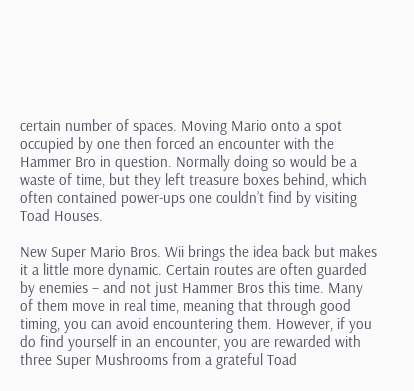certain number of spaces. Moving Mario onto a spot occupied by one then forced an encounter with the Hammer Bro in question. Normally doing so would be a waste of time, but they left treasure boxes behind, which often contained power-ups one couldn’t find by visiting Toad Houses.

New Super Mario Bros. Wii brings the idea back but makes it a little more dynamic. Certain routes are often guarded by enemies – and not just Hammer Bros this time. Many of them move in real time, meaning that through good timing, you can avoid encountering them. However, if you do find yourself in an encounter, you are rewarded with three Super Mushrooms from a grateful Toad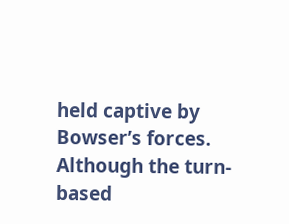held captive by Bowser’s forces. Although the turn-based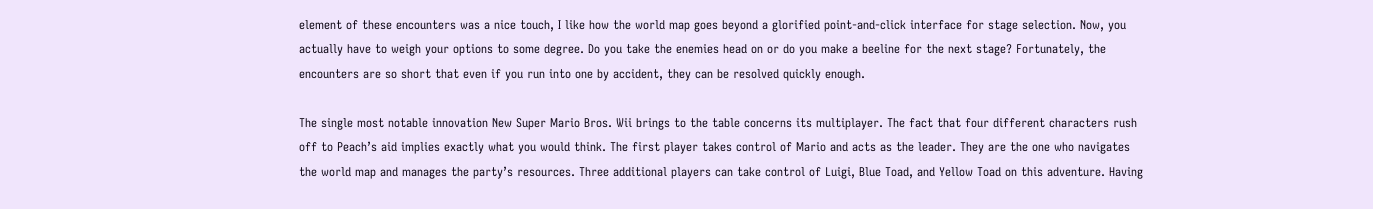element of these encounters was a nice touch, I like how the world map goes beyond a glorified point-and-click interface for stage selection. Now, you actually have to weigh your options to some degree. Do you take the enemies head on or do you make a beeline for the next stage? Fortunately, the encounters are so short that even if you run into one by accident, they can be resolved quickly enough.

The single most notable innovation New Super Mario Bros. Wii brings to the table concerns its multiplayer. The fact that four different characters rush off to Peach’s aid implies exactly what you would think. The first player takes control of Mario and acts as the leader. They are the one who navigates the world map and manages the party’s resources. Three additional players can take control of Luigi, Blue Toad, and Yellow Toad on this adventure. Having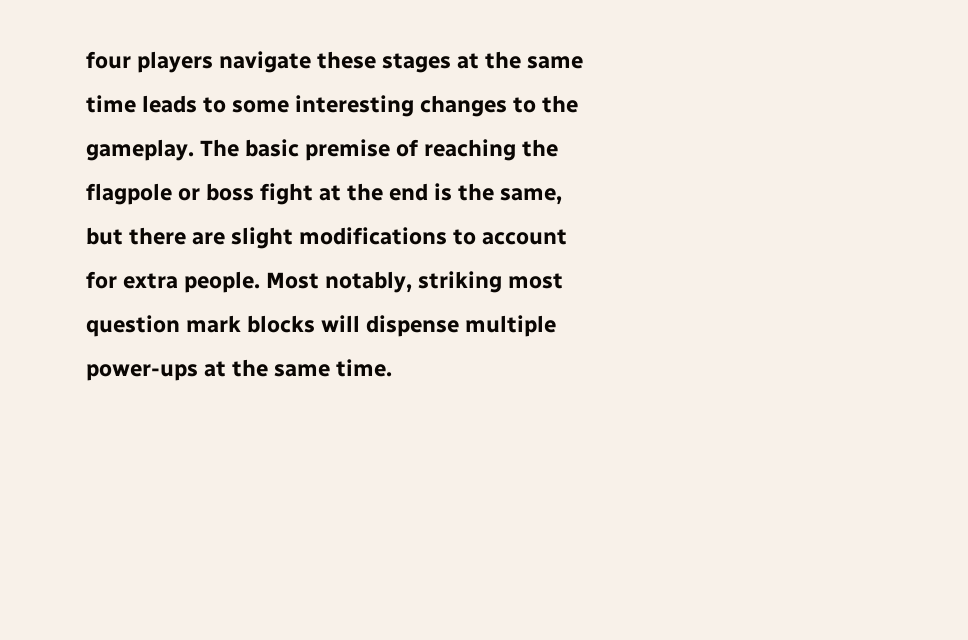four players navigate these stages at the same time leads to some interesting changes to the gameplay. The basic premise of reaching the flagpole or boss fight at the end is the same, but there are slight modifications to account for extra people. Most notably, striking most question mark blocks will dispense multiple power-ups at the same time.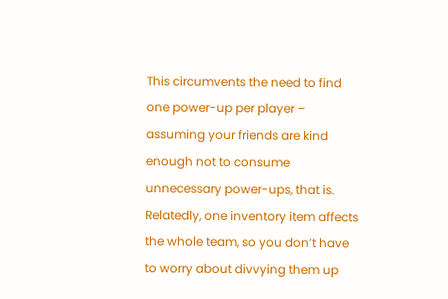This circumvents the need to find one power-up per player – assuming your friends are kind enough not to consume unnecessary power-ups, that is. Relatedly, one inventory item affects the whole team, so you don’t have to worry about divvying them up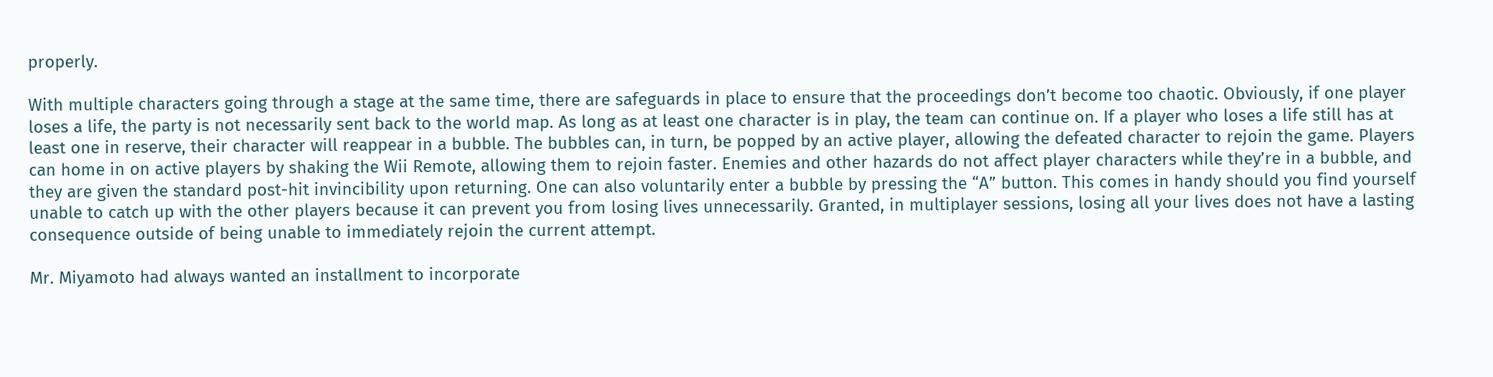properly.

With multiple characters going through a stage at the same time, there are safeguards in place to ensure that the proceedings don’t become too chaotic. Obviously, if one player loses a life, the party is not necessarily sent back to the world map. As long as at least one character is in play, the team can continue on. If a player who loses a life still has at least one in reserve, their character will reappear in a bubble. The bubbles can, in turn, be popped by an active player, allowing the defeated character to rejoin the game. Players can home in on active players by shaking the Wii Remote, allowing them to rejoin faster. Enemies and other hazards do not affect player characters while they’re in a bubble, and they are given the standard post-hit invincibility upon returning. One can also voluntarily enter a bubble by pressing the “A” button. This comes in handy should you find yourself unable to catch up with the other players because it can prevent you from losing lives unnecessarily. Granted, in multiplayer sessions, losing all your lives does not have a lasting consequence outside of being unable to immediately rejoin the current attempt.

Mr. Miyamoto had always wanted an installment to incorporate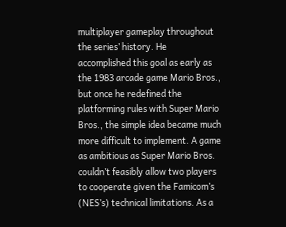multiplayer gameplay throughout the series’ history. He accomplished this goal as early as the 1983 arcade game Mario Bros., but once he redefined the platforming rules with Super Mario Bros., the simple idea became much more difficult to implement. A game as ambitious as Super Mario Bros. couldn’t feasibly allow two players to cooperate given the Famicom’s (NES’s) technical limitations. As a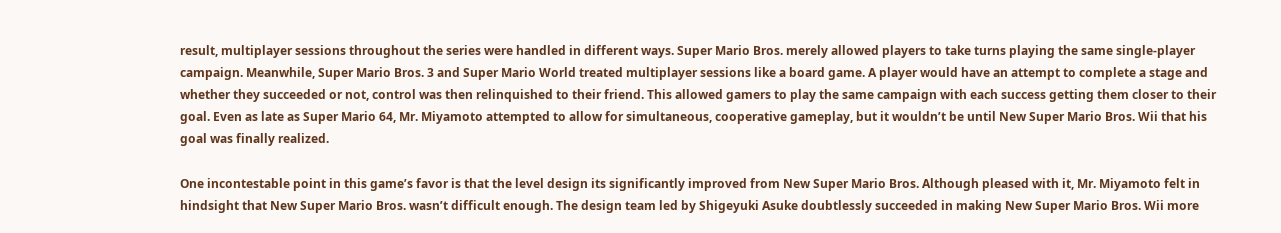result, multiplayer sessions throughout the series were handled in different ways. Super Mario Bros. merely allowed players to take turns playing the same single-player campaign. Meanwhile, Super Mario Bros. 3 and Super Mario World treated multiplayer sessions like a board game. A player would have an attempt to complete a stage and whether they succeeded or not, control was then relinquished to their friend. This allowed gamers to play the same campaign with each success getting them closer to their goal. Even as late as Super Mario 64, Mr. Miyamoto attempted to allow for simultaneous, cooperative gameplay, but it wouldn’t be until New Super Mario Bros. Wii that his goal was finally realized.

One incontestable point in this game’s favor is that the level design its significantly improved from New Super Mario Bros. Although pleased with it, Mr. Miyamoto felt in hindsight that New Super Mario Bros. wasn’t difficult enough. The design team led by Shigeyuki Asuke doubtlessly succeeded in making New Super Mario Bros. Wii more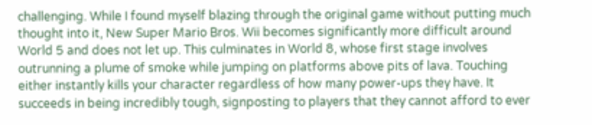challenging. While I found myself blazing through the original game without putting much thought into it, New Super Mario Bros. Wii becomes significantly more difficult around World 5 and does not let up. This culminates in World 8, whose first stage involves outrunning a plume of smoke while jumping on platforms above pits of lava. Touching either instantly kills your character regardless of how many power-ups they have. It succeeds in being incredibly tough, signposting to players that they cannot afford to ever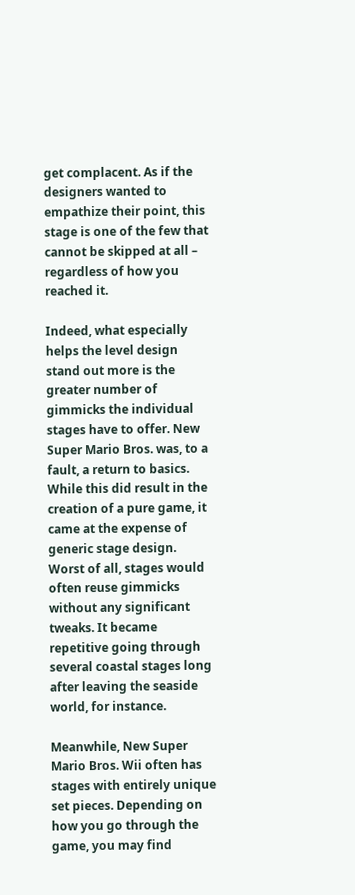get complacent. As if the designers wanted to empathize their point, this stage is one of the few that cannot be skipped at all – regardless of how you reached it.

Indeed, what especially helps the level design stand out more is the greater number of gimmicks the individual stages have to offer. New Super Mario Bros. was, to a fault, a return to basics. While this did result in the creation of a pure game, it came at the expense of generic stage design. Worst of all, stages would often reuse gimmicks without any significant tweaks. It became repetitive going through several coastal stages long after leaving the seaside world, for instance.

Meanwhile, New Super Mario Bros. Wii often has stages with entirely unique set pieces. Depending on how you go through the game, you may find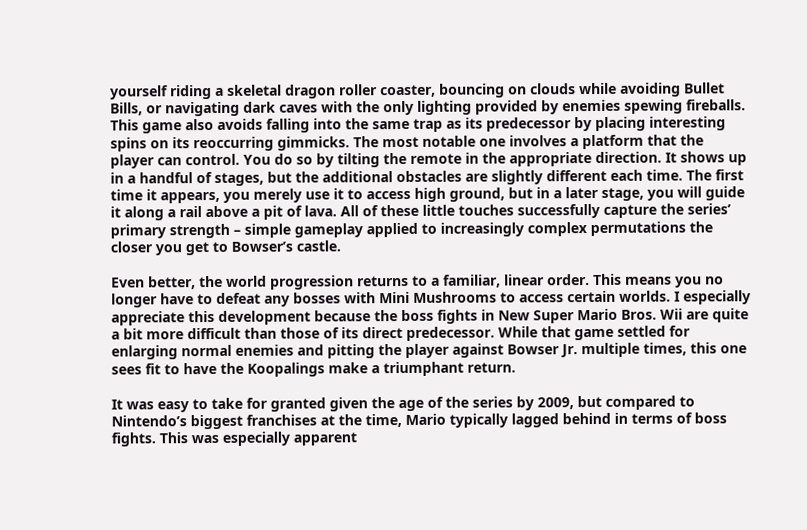yourself riding a skeletal dragon roller coaster, bouncing on clouds while avoiding Bullet Bills, or navigating dark caves with the only lighting provided by enemies spewing fireballs. This game also avoids falling into the same trap as its predecessor by placing interesting spins on its reoccurring gimmicks. The most notable one involves a platform that the player can control. You do so by tilting the remote in the appropriate direction. It shows up in a handful of stages, but the additional obstacles are slightly different each time. The first time it appears, you merely use it to access high ground, but in a later stage, you will guide it along a rail above a pit of lava. All of these little touches successfully capture the series’ primary strength – simple gameplay applied to increasingly complex permutations the closer you get to Bowser’s castle.

Even better, the world progression returns to a familiar, linear order. This means you no longer have to defeat any bosses with Mini Mushrooms to access certain worlds. I especially appreciate this development because the boss fights in New Super Mario Bros. Wii are quite a bit more difficult than those of its direct predecessor. While that game settled for enlarging normal enemies and pitting the player against Bowser Jr. multiple times, this one sees fit to have the Koopalings make a triumphant return.

It was easy to take for granted given the age of the series by 2009, but compared to Nintendo’s biggest franchises at the time, Mario typically lagged behind in terms of boss fights. This was especially apparent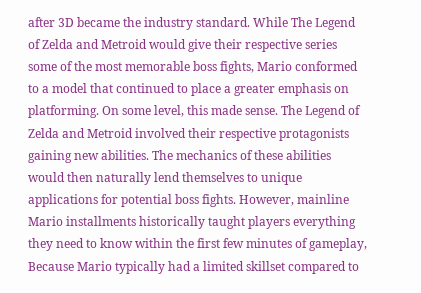after 3D became the industry standard. While The Legend of Zelda and Metroid would give their respective series some of the most memorable boss fights, Mario conformed to a model that continued to place a greater emphasis on platforming. On some level, this made sense. The Legend of Zelda and Metroid involved their respective protagonists gaining new abilities. The mechanics of these abilities would then naturally lend themselves to unique applications for potential boss fights. However, mainline Mario installments historically taught players everything they need to know within the first few minutes of gameplay, Because Mario typically had a limited skillset compared to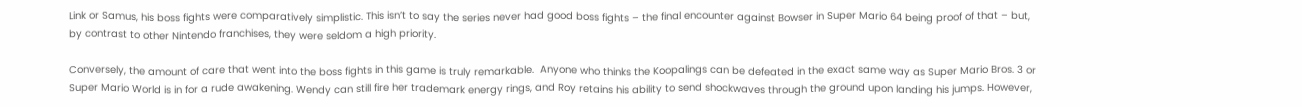Link or Samus, his boss fights were comparatively simplistic. This isn’t to say the series never had good boss fights – the final encounter against Bowser in Super Mario 64 being proof of that – but, by contrast to other Nintendo franchises, they were seldom a high priority.

Conversely, the amount of care that went into the boss fights in this game is truly remarkable.  Anyone who thinks the Koopalings can be defeated in the exact same way as Super Mario Bros. 3 or Super Mario World is in for a rude awakening. Wendy can still fire her trademark energy rings, and Roy retains his ability to send shockwaves through the ground upon landing his jumps. However,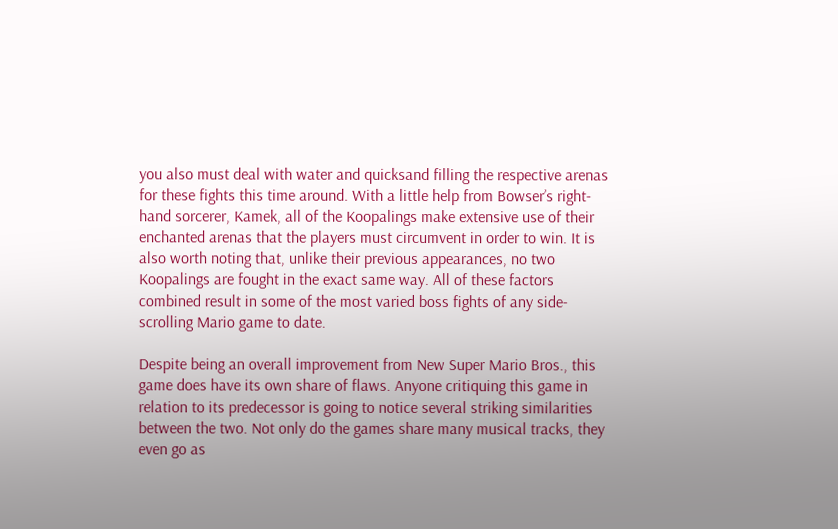you also must deal with water and quicksand filling the respective arenas for these fights this time around. With a little help from Bowser’s right-hand sorcerer, Kamek, all of the Koopalings make extensive use of their enchanted arenas that the players must circumvent in order to win. It is also worth noting that, unlike their previous appearances, no two Koopalings are fought in the exact same way. All of these factors combined result in some of the most varied boss fights of any side-scrolling Mario game to date.

Despite being an overall improvement from New Super Mario Bros., this game does have its own share of flaws. Anyone critiquing this game in relation to its predecessor is going to notice several striking similarities between the two. Not only do the games share many musical tracks, they even go as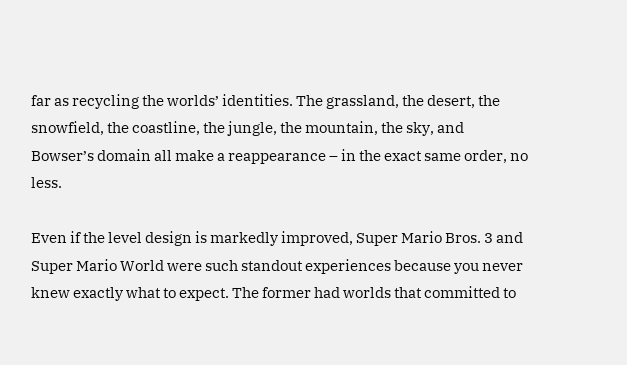far as recycling the worlds’ identities. The grassland, the desert, the snowfield, the coastline, the jungle, the mountain, the sky, and Bowser’s domain all make a reappearance – in the exact same order, no less.

Even if the level design is markedly improved, Super Mario Bros. 3 and Super Mario World were such standout experiences because you never knew exactly what to expect. The former had worlds that committed to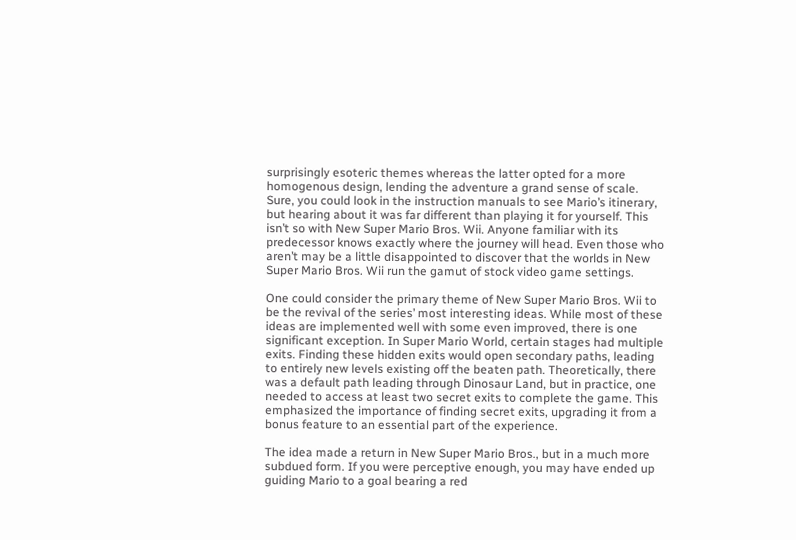surprisingly esoteric themes whereas the latter opted for a more homogenous design, lending the adventure a grand sense of scale. Sure, you could look in the instruction manuals to see Mario’s itinerary, but hearing about it was far different than playing it for yourself. This isn’t so with New Super Mario Bros. Wii. Anyone familiar with its predecessor knows exactly where the journey will head. Even those who aren’t may be a little disappointed to discover that the worlds in New Super Mario Bros. Wii run the gamut of stock video game settings.

One could consider the primary theme of New Super Mario Bros. Wii to be the revival of the series’ most interesting ideas. While most of these ideas are implemented well with some even improved, there is one significant exception. In Super Mario World, certain stages had multiple exits. Finding these hidden exits would open secondary paths, leading to entirely new levels existing off the beaten path. Theoretically, there was a default path leading through Dinosaur Land, but in practice, one needed to access at least two secret exits to complete the game. This emphasized the importance of finding secret exits, upgrading it from a bonus feature to an essential part of the experience.

The idea made a return in New Super Mario Bros., but in a much more subdued form. If you were perceptive enough, you may have ended up guiding Mario to a goal bearing a red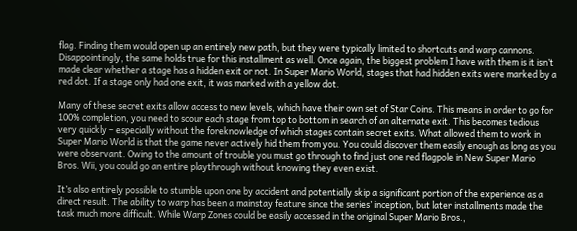flag. Finding them would open up an entirely new path, but they were typically limited to shortcuts and warp cannons. Disappointingly, the same holds true for this installment as well. Once again, the biggest problem I have with them is it isn’t made clear whether a stage has a hidden exit or not. In Super Mario World, stages that had hidden exits were marked by a red dot. If a stage only had one exit, it was marked with a yellow dot.

Many of these secret exits allow access to new levels, which have their own set of Star Coins. This means in order to go for 100% completion, you need to scour each stage from top to bottom in search of an alternate exit. This becomes tedious very quickly – especially without the foreknowledge of which stages contain secret exits. What allowed them to work in Super Mario World is that the game never actively hid them from you. You could discover them easily enough as long as you were observant. Owing to the amount of trouble you must go through to find just one red flagpole in New Super Mario Bros. Wii, you could go an entire playthrough without knowing they even exist.

It’s also entirely possible to stumble upon one by accident and potentially skip a significant portion of the experience as a direct result. The ability to warp has been a mainstay feature since the series’ inception, but later installments made the task much more difficult. While Warp Zones could be easily accessed in the original Super Mario Bros.,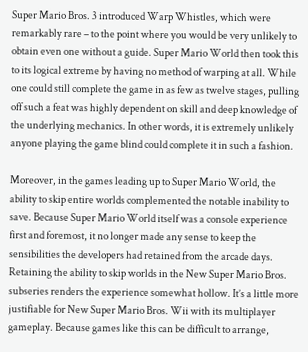Super Mario Bros. 3 introduced Warp Whistles, which were remarkably rare – to the point where you would be very unlikely to obtain even one without a guide. Super Mario World then took this to its logical extreme by having no method of warping at all. While one could still complete the game in as few as twelve stages, pulling off such a feat was highly dependent on skill and deep knowledge of the underlying mechanics. In other words, it is extremely unlikely anyone playing the game blind could complete it in such a fashion.

Moreover, in the games leading up to Super Mario World, the ability to skip entire worlds complemented the notable inability to save. Because Super Mario World itself was a console experience first and foremost, it no longer made any sense to keep the sensibilities the developers had retained from the arcade days. Retaining the ability to skip worlds in the New Super Mario Bros. subseries renders the experience somewhat hollow. It’s a little more justifiable for New Super Mario Bros. Wii with its multiplayer gameplay. Because games like this can be difficult to arrange,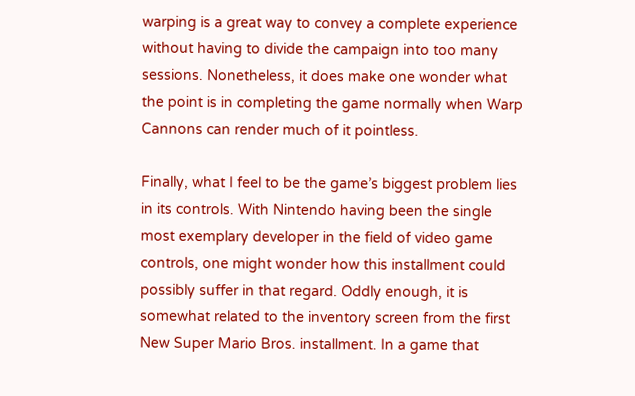warping is a great way to convey a complete experience without having to divide the campaign into too many sessions. Nonetheless, it does make one wonder what the point is in completing the game normally when Warp Cannons can render much of it pointless.

Finally, what I feel to be the game’s biggest problem lies in its controls. With Nintendo having been the single most exemplary developer in the field of video game controls, one might wonder how this installment could possibly suffer in that regard. Oddly enough, it is somewhat related to the inventory screen from the first New Super Mario Bros. installment. In a game that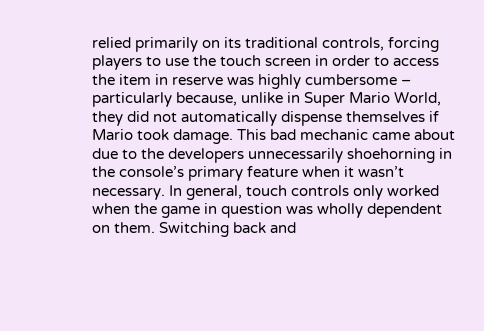relied primarily on its traditional controls, forcing players to use the touch screen in order to access the item in reserve was highly cumbersome – particularly because, unlike in Super Mario World, they did not automatically dispense themselves if Mario took damage. This bad mechanic came about due to the developers unnecessarily shoehorning in the console’s primary feature when it wasn’t necessary. In general, touch controls only worked when the game in question was wholly dependent on them. Switching back and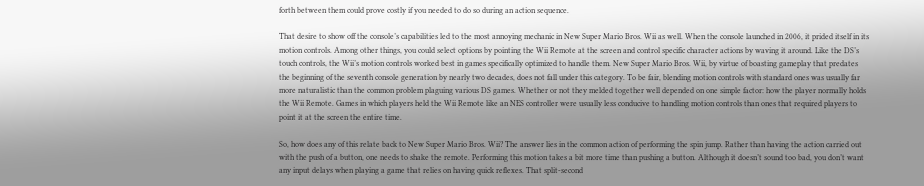forth between them could prove costly if you needed to do so during an action sequence.

That desire to show off the console’s capabilities led to the most annoying mechanic in New Super Mario Bros. Wii as well. When the console launched in 2006, it prided itself in its motion controls. Among other things, you could select options by pointing the Wii Remote at the screen and control specific character actions by waving it around. Like the DS’s touch controls, the Wii’s motion controls worked best in games specifically optimized to handle them. New Super Mario Bros. Wii, by virtue of boasting gameplay that predates the beginning of the seventh console generation by nearly two decades, does not fall under this category. To be fair, blending motion controls with standard ones was usually far more naturalistic than the common problem plaguing various DS games. Whether or not they melded together well depended on one simple factor: how the player normally holds the Wii Remote. Games in which players held the Wii Remote like an NES controller were usually less conducive to handling motion controls than ones that required players to point it at the screen the entire time.

So, how does any of this relate back to New Super Mario Bros. Wii? The answer lies in the common action of performing the spin jump. Rather than having the action carried out with the push of a button, one needs to shake the remote. Performing this motion takes a bit more time than pushing a button. Although it doesn’t sound too bad, you don’t want any input delays when playing a game that relies on having quick reflexes. That split-second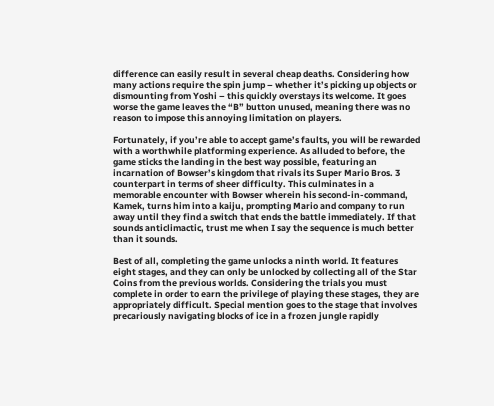difference can easily result in several cheap deaths. Considering how many actions require the spin jump – whether it’s picking up objects or dismounting from Yoshi – this quickly overstays its welcome. It goes worse the game leaves the “B” button unused, meaning there was no reason to impose this annoying limitation on players.

Fortunately, if you’re able to accept game’s faults, you will be rewarded with a worthwhile platforming experience. As alluded to before, the game sticks the landing in the best way possible, featuring an incarnation of Bowser’s kingdom that rivals its Super Mario Bros. 3 counterpart in terms of sheer difficulty. This culminates in a memorable encounter with Bowser wherein his second-in-command, Kamek, turns him into a kaiju, prompting Mario and company to run away until they find a switch that ends the battle immediately. If that sounds anticlimactic, trust me when I say the sequence is much better than it sounds.

Best of all, completing the game unlocks a ninth world. It features eight stages, and they can only be unlocked by collecting all of the Star Coins from the previous worlds. Considering the trials you must complete in order to earn the privilege of playing these stages, they are appropriately difficult. Special mention goes to the stage that involves precariously navigating blocks of ice in a frozen jungle rapidly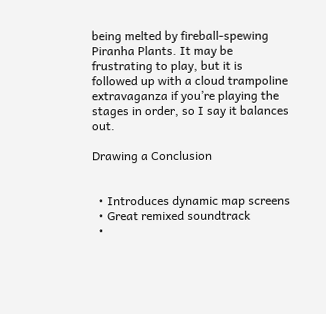being melted by fireball-spewing Piranha Plants. It may be frustrating to play, but it is followed up with a cloud trampoline extravaganza if you’re playing the stages in order, so I say it balances out.

Drawing a Conclusion


  • Introduces dynamic map screens
  • Great remixed soundtrack
  •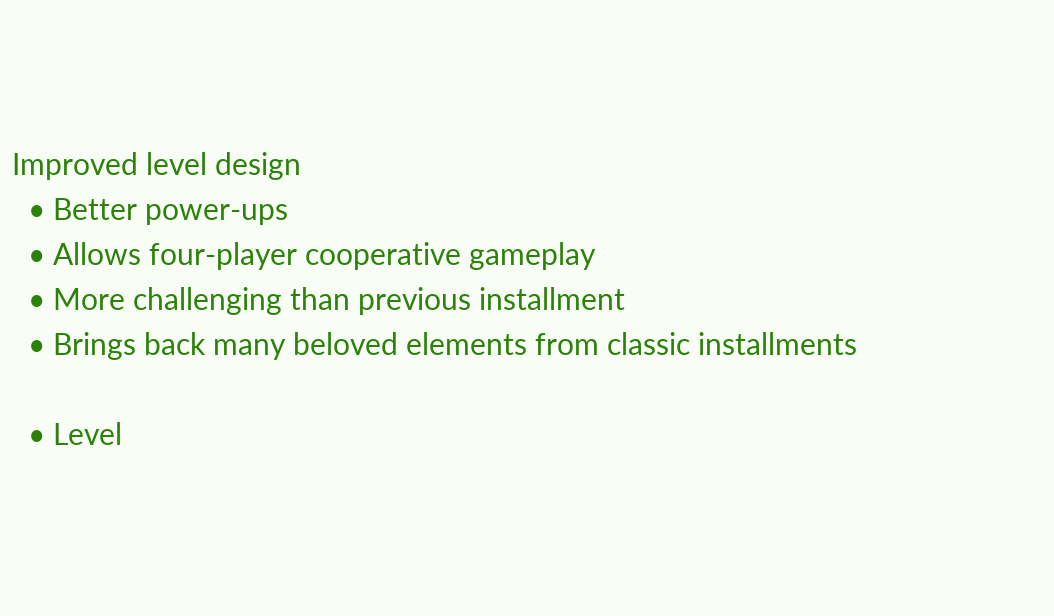Improved level design
  • Better power-ups
  • Allows four-player cooperative gameplay
  • More challenging than previous installment
  • Brings back many beloved elements from classic installments

  • Level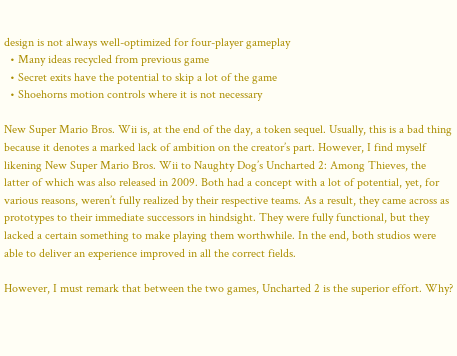design is not always well-optimized for four-player gameplay
  • Many ideas recycled from previous game
  • Secret exits have the potential to skip a lot of the game
  • Shoehorns motion controls where it is not necessary

New Super Mario Bros. Wii is, at the end of the day, a token sequel. Usually, this is a bad thing because it denotes a marked lack of ambition on the creator’s part. However, I find myself likening New Super Mario Bros. Wii to Naughty Dog’s Uncharted 2: Among Thieves, the latter of which was also released in 2009. Both had a concept with a lot of potential, yet, for various reasons, weren’t fully realized by their respective teams. As a result, they came across as prototypes to their immediate successors in hindsight. They were fully functional, but they lacked a certain something to make playing them worthwhile. In the end, both studios were able to deliver an experience improved in all the correct fields.

However, I must remark that between the two games, Uncharted 2 is the superior effort. Why?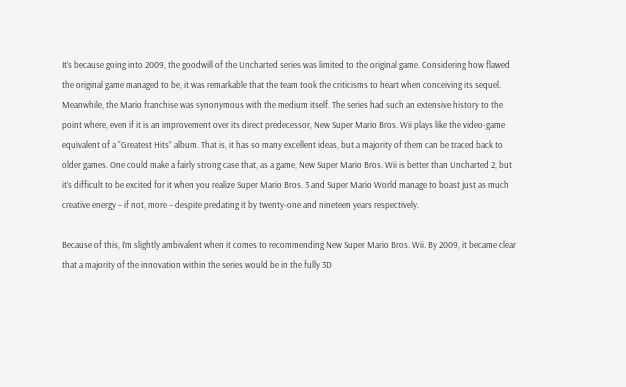It’s because going into 2009, the goodwill of the Uncharted series was limited to the original game. Considering how flawed the original game managed to be, it was remarkable that the team took the criticisms to heart when conceiving its sequel. Meanwhile, the Mario franchise was synonymous with the medium itself. The series had such an extensive history to the point where, even if it is an improvement over its direct predecessor, New Super Mario Bros. Wii plays like the video-game equivalent of a “Greatest Hits” album. That is, it has so many excellent ideas, but a majority of them can be traced back to older games. One could make a fairly strong case that, as a game, New Super Mario Bros. Wii is better than Uncharted 2, but it’s difficult to be excited for it when you realize Super Mario Bros. 3 and Super Mario World manage to boast just as much creative energy – if not, more – despite predating it by twenty-one and nineteen years respectively.

Because of this, I’m slightly ambivalent when it comes to recommending New Super Mario Bros. Wii. By 2009, it became clear that a majority of the innovation within the series would be in the fully 3D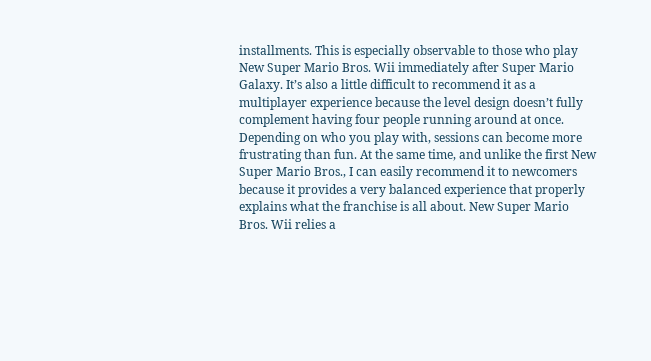installments. This is especially observable to those who play New Super Mario Bros. Wii immediately after Super Mario Galaxy. It’s also a little difficult to recommend it as a multiplayer experience because the level design doesn’t fully complement having four people running around at once. Depending on who you play with, sessions can become more frustrating than fun. At the same time, and unlike the first New Super Mario Bros., I can easily recommend it to newcomers because it provides a very balanced experience that properly explains what the franchise is all about. New Super Mario Bros. Wii relies a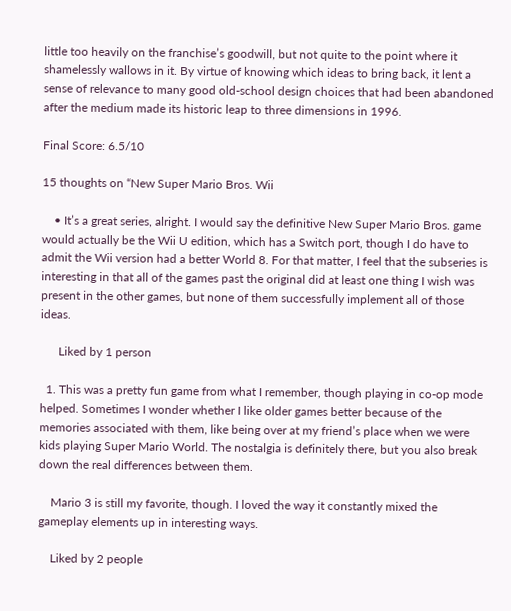little too heavily on the franchise’s goodwill, but not quite to the point where it shamelessly wallows in it. By virtue of knowing which ideas to bring back, it lent a sense of relevance to many good old-school design choices that had been abandoned after the medium made its historic leap to three dimensions in 1996.

Final Score: 6.5/10

15 thoughts on “New Super Mario Bros. Wii

    • It’s a great series, alright. I would say the definitive New Super Mario Bros. game would actually be the Wii U edition, which has a Switch port, though I do have to admit the Wii version had a better World 8. For that matter, I feel that the subseries is interesting in that all of the games past the original did at least one thing I wish was present in the other games, but none of them successfully implement all of those ideas.

      Liked by 1 person

  1. This was a pretty fun game from what I remember, though playing in co-op mode helped. Sometimes I wonder whether I like older games better because of the memories associated with them, like being over at my friend’s place when we were kids playing Super Mario World. The nostalgia is definitely there, but you also break down the real differences between them.

    Mario 3 is still my favorite, though. I loved the way it constantly mixed the gameplay elements up in interesting ways.

    Liked by 2 people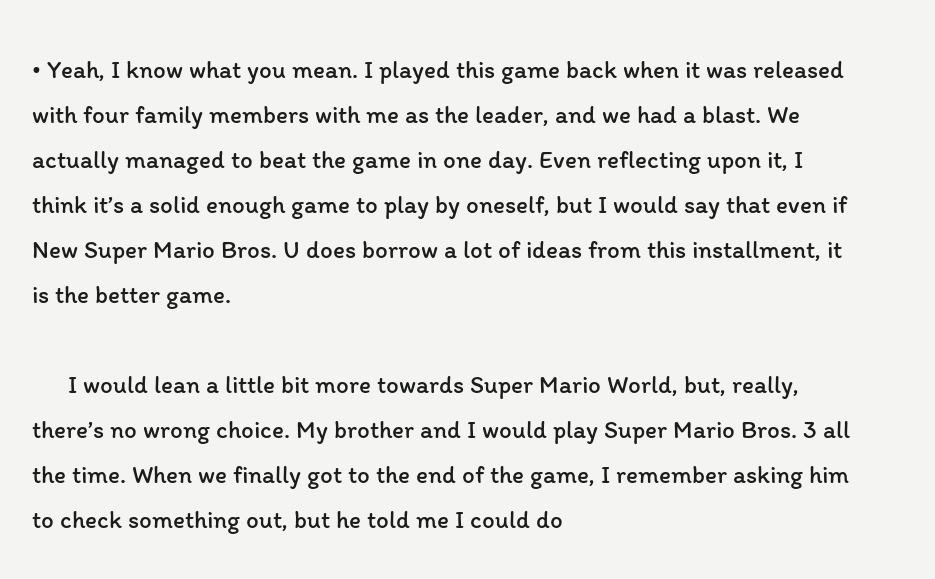• Yeah, I know what you mean. I played this game back when it was released with four family members with me as the leader, and we had a blast. We actually managed to beat the game in one day. Even reflecting upon it, I think it’s a solid enough game to play by oneself, but I would say that even if New Super Mario Bros. U does borrow a lot of ideas from this installment, it is the better game.

      I would lean a little bit more towards Super Mario World, but, really, there’s no wrong choice. My brother and I would play Super Mario Bros. 3 all the time. When we finally got to the end of the game, I remember asking him to check something out, but he told me I could do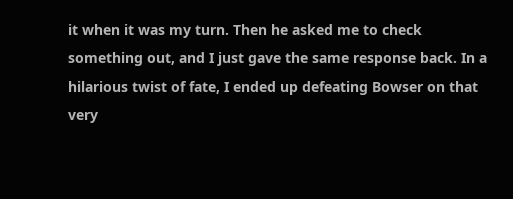it when it was my turn. Then he asked me to check something out, and I just gave the same response back. In a hilarious twist of fate, I ended up defeating Bowser on that very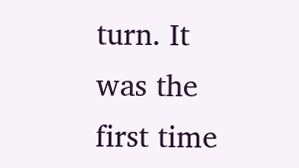turn. It was the first time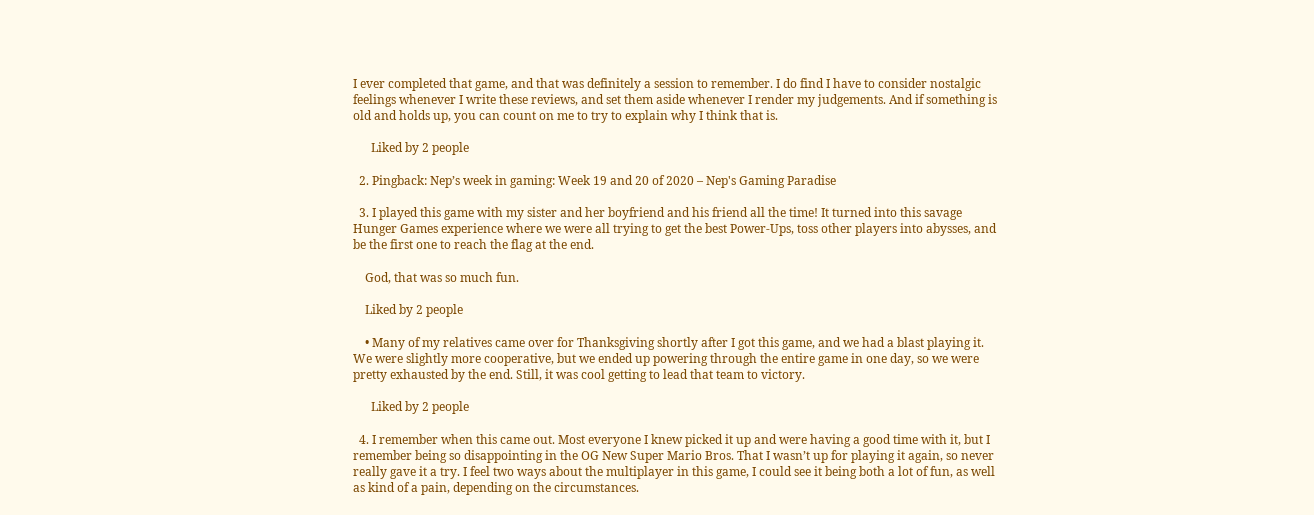I ever completed that game, and that was definitely a session to remember. I do find I have to consider nostalgic feelings whenever I write these reviews, and set them aside whenever I render my judgements. And if something is old and holds up, you can count on me to try to explain why I think that is.

      Liked by 2 people

  2. Pingback: Nep’s week in gaming: Week 19 and 20 of 2020 – Nep's Gaming Paradise

  3. I played this game with my sister and her boyfriend and his friend all the time! It turned into this savage Hunger Games experience where we were all trying to get the best Power-Ups, toss other players into abysses, and be the first one to reach the flag at the end.

    God, that was so much fun.

    Liked by 2 people

    • Many of my relatives came over for Thanksgiving shortly after I got this game, and we had a blast playing it. We were slightly more cooperative, but we ended up powering through the entire game in one day, so we were pretty exhausted by the end. Still, it was cool getting to lead that team to victory.

      Liked by 2 people

  4. I remember when this came out. Most everyone I knew picked it up and were having a good time with it, but I remember being so disappointing in the OG New Super Mario Bros. That I wasn’t up for playing it again, so never really gave it a try. I feel two ways about the multiplayer in this game, I could see it being both a lot of fun, as well as kind of a pain, depending on the circumstances.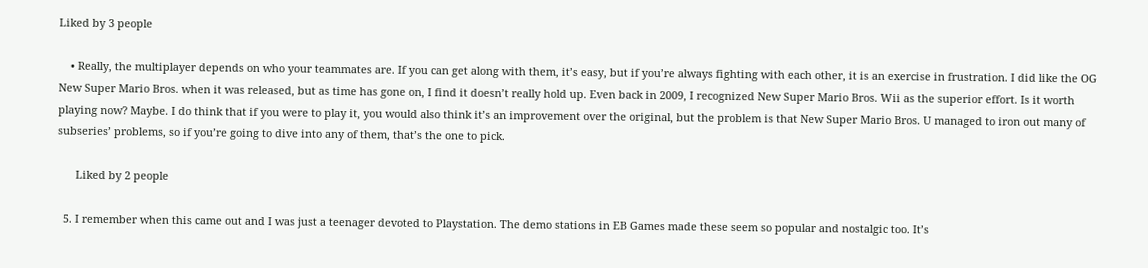Liked by 3 people

    • Really, the multiplayer depends on who your teammates are. If you can get along with them, it’s easy, but if you’re always fighting with each other, it is an exercise in frustration. I did like the OG New Super Mario Bros. when it was released, but as time has gone on, I find it doesn’t really hold up. Even back in 2009, I recognized New Super Mario Bros. Wii as the superior effort. Is it worth playing now? Maybe. I do think that if you were to play it, you would also think it’s an improvement over the original, but the problem is that New Super Mario Bros. U managed to iron out many of subseries’ problems, so if you’re going to dive into any of them, that’s the one to pick.

      Liked by 2 people

  5. I remember when this came out and I was just a teenager devoted to Playstation. The demo stations in EB Games made these seem so popular and nostalgic too. It’s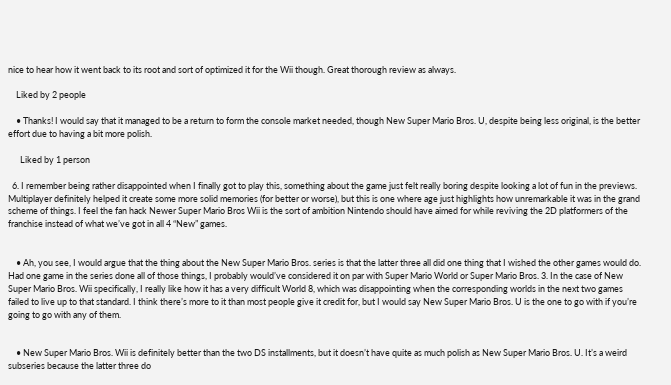nice to hear how it went back to its root and sort of optimized it for the Wii though. Great thorough review as always.

    Liked by 2 people

    • Thanks! I would say that it managed to be a return to form the console market needed, though New Super Mario Bros. U, despite being less original, is the better effort due to having a bit more polish.

      Liked by 1 person

  6. I remember being rather disappointed when I finally got to play this, something about the game just felt really boring despite looking a lot of fun in the previews. Multiplayer definitely helped it create some more solid memories (for better or worse), but this is one where age just highlights how unremarkable it was in the grand scheme of things. I feel the fan hack Newer Super Mario Bros Wii is the sort of ambition Nintendo should have aimed for while reviving the 2D platformers of the franchise instead of what we’ve got in all 4 “New” games.


    • Ah, you see, I would argue that the thing about the New Super Mario Bros. series is that the latter three all did one thing that I wished the other games would do. Had one game in the series done all of those things, I probably would’ve considered it on par with Super Mario World or Super Mario Bros. 3. In the case of New Super Mario Bros. Wii specifically, I really like how it has a very difficult World 8, which was disappointing when the corresponding worlds in the next two games failed to live up to that standard. I think there’s more to it than most people give it credit for, but I would say New Super Mario Bros. U is the one to go with if you’re going to go with any of them.


    • New Super Mario Bros. Wii is definitely better than the two DS installments, but it doesn’t have quite as much polish as New Super Mario Bros. U. It’s a weird subseries because the latter three do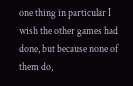one thing in particular I wish the other games had done, but because none of them do,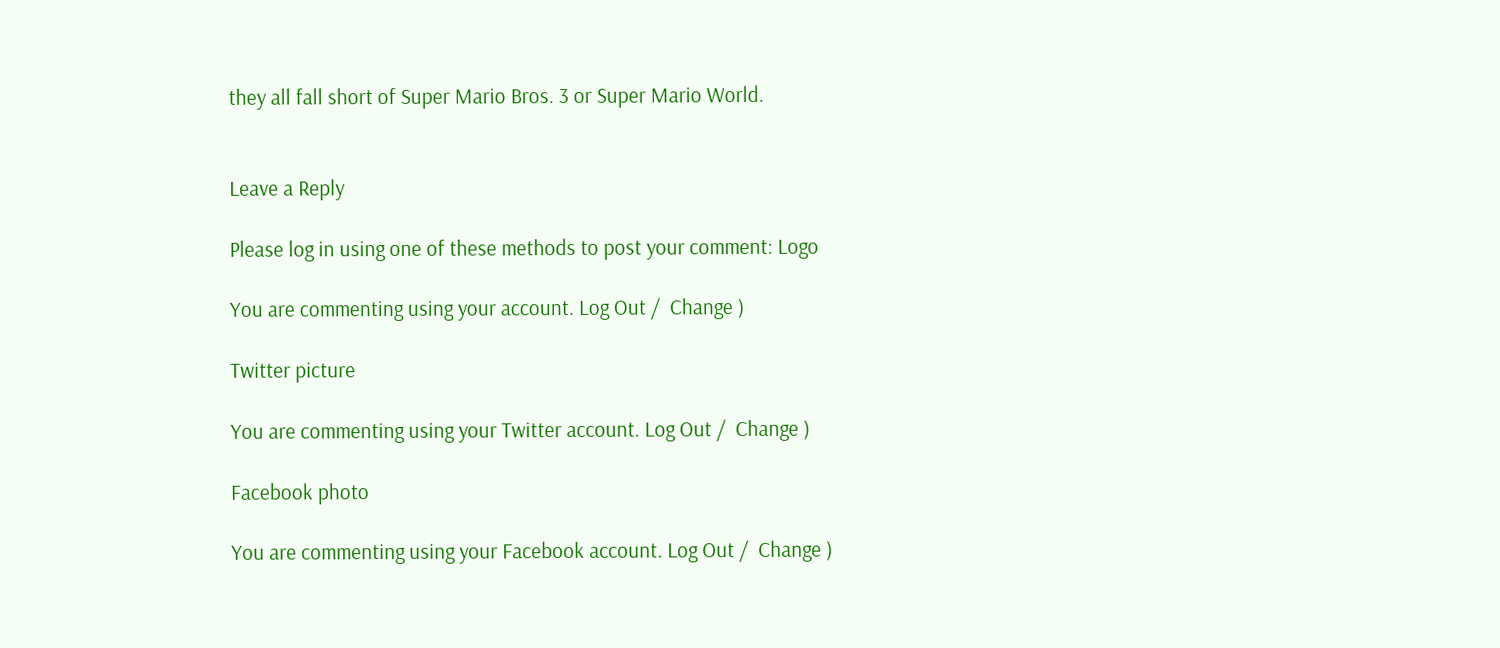they all fall short of Super Mario Bros. 3 or Super Mario World.


Leave a Reply

Please log in using one of these methods to post your comment: Logo

You are commenting using your account. Log Out /  Change )

Twitter picture

You are commenting using your Twitter account. Log Out /  Change )

Facebook photo

You are commenting using your Facebook account. Log Out /  Change )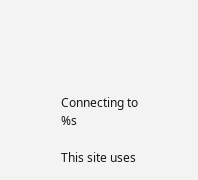Connecting to %s

This site uses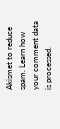Akismet to reduce spam. Learn how your comment data is processed.